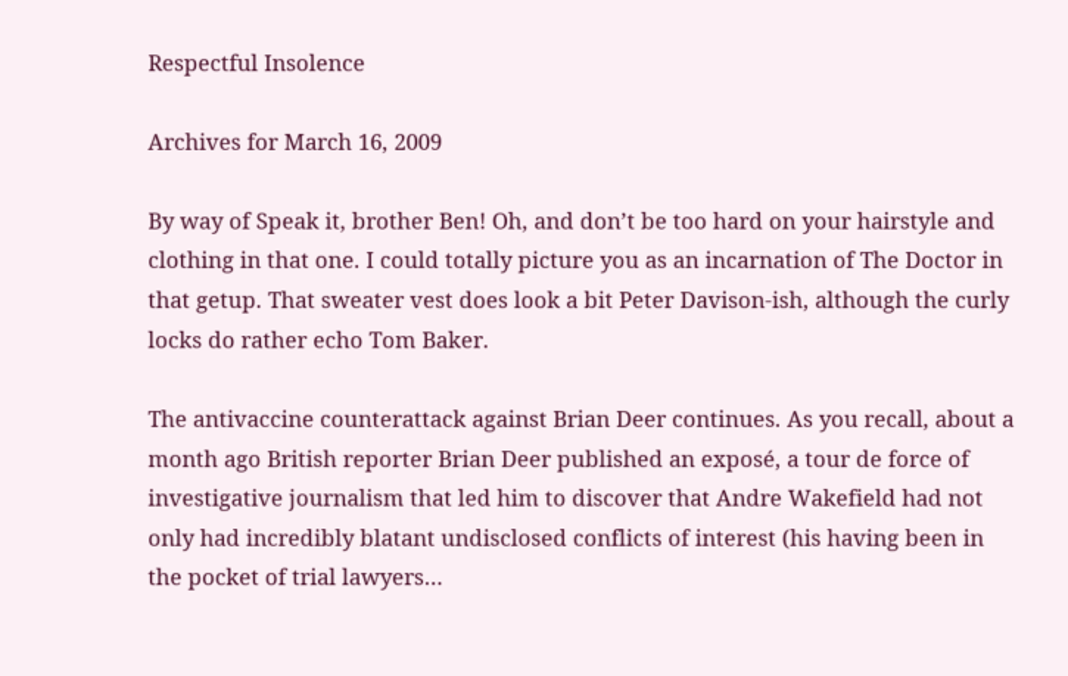Respectful Insolence

Archives for March 16, 2009

By way of Speak it, brother Ben! Oh, and don’t be too hard on your hairstyle and clothing in that one. I could totally picture you as an incarnation of The Doctor in that getup. That sweater vest does look a bit Peter Davison-ish, although the curly locks do rather echo Tom Baker.

The antivaccine counterattack against Brian Deer continues. As you recall, about a month ago British reporter Brian Deer published an exposé, a tour de force of investigative journalism that led him to discover that Andre Wakefield had not only had incredibly blatant undisclosed conflicts of interest (his having been in the pocket of trial lawyers…